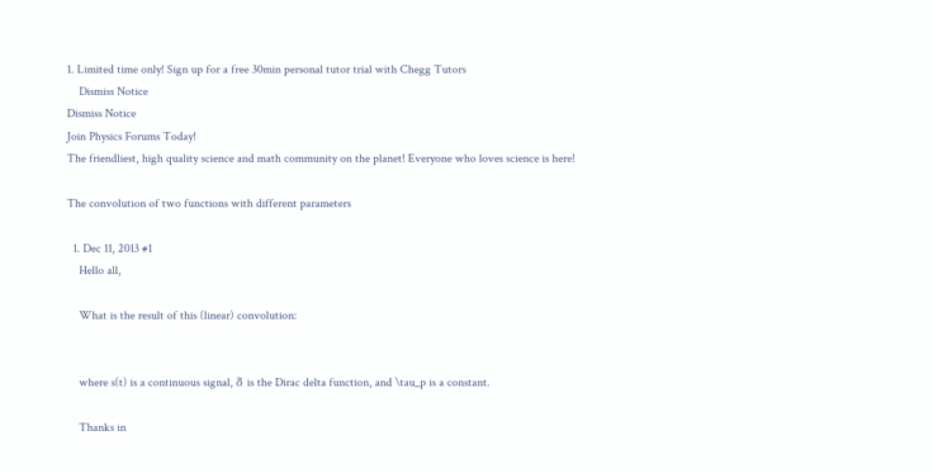1. Limited time only! Sign up for a free 30min personal tutor trial with Chegg Tutors
    Dismiss Notice
Dismiss Notice
Join Physics Forums Today!
The friendliest, high quality science and math community on the planet! Everyone who loves science is here!

The convolution of two functions with different parameters

  1. Dec 11, 2013 #1
    Hello all,

    What is the result of this (linear) convolution:


    where s(t) is a continuous signal, δ is the Dirac delta function, and \tau_p is a constant.

    Thanks in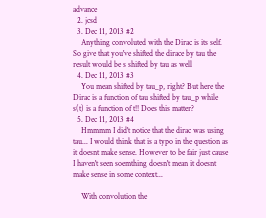advance
  2. jcsd
  3. Dec 11, 2013 #2
    Anything convoluted with the Dirac is its self. So give that you've shifted the dirace by tau the result would be s shifted by tau as well
  4. Dec 11, 2013 #3
    You mean shifted by tau_p, right? But here the Dirac is a function of tau shifted by tau_p while s(t) is a function of t!! Does this matter?
  5. Dec 11, 2013 #4
    Hmmmm I did't notice that the dirac was using tau... I would think that is a typo in the question as it doesnt make sense. However to be fair just cause I haven't seen soemthing doesn't mean it doesnt make sense in some context...

    With convolution the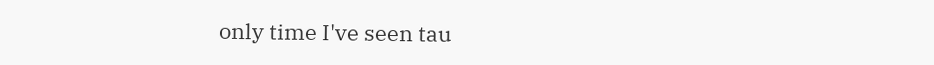only time I've seen tau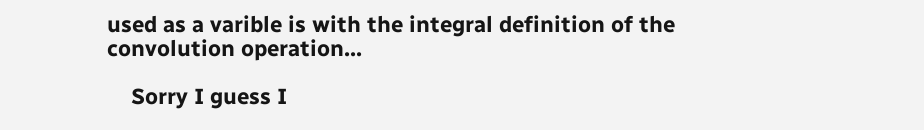used as a varible is with the integral definition of the convolution operation...

    Sorry I guess I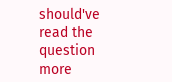should've read the question more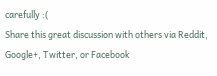carefully :(
Share this great discussion with others via Reddit, Google+, Twitter, or Facebook